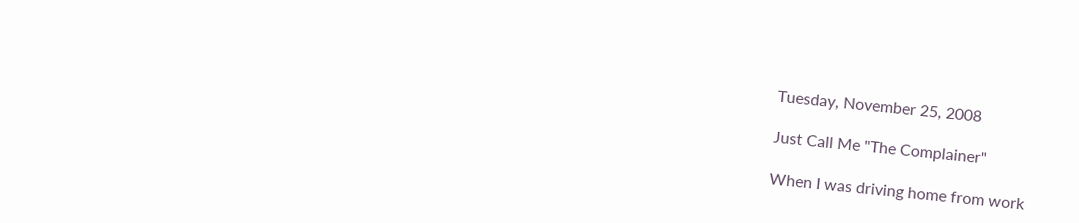Tuesday, November 25, 2008

Just Call Me "The Complainer"

When I was driving home from work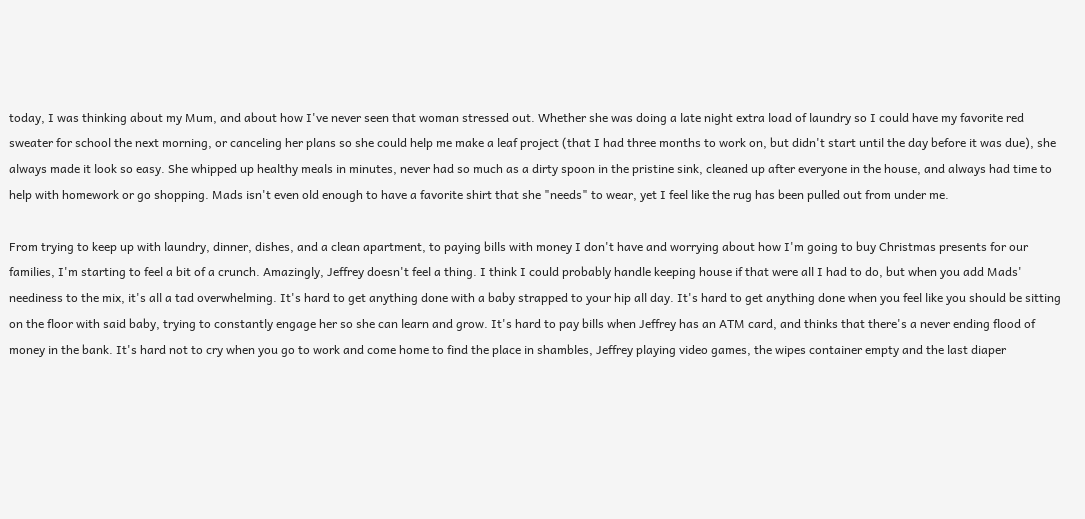today, I was thinking about my Mum, and about how I've never seen that woman stressed out. Whether she was doing a late night extra load of laundry so I could have my favorite red sweater for school the next morning, or canceling her plans so she could help me make a leaf project (that I had three months to work on, but didn't start until the day before it was due), she always made it look so easy. She whipped up healthy meals in minutes, never had so much as a dirty spoon in the pristine sink, cleaned up after everyone in the house, and always had time to help with homework or go shopping. Mads isn't even old enough to have a favorite shirt that she "needs" to wear, yet I feel like the rug has been pulled out from under me.

From trying to keep up with laundry, dinner, dishes, and a clean apartment, to paying bills with money I don't have and worrying about how I'm going to buy Christmas presents for our families, I'm starting to feel a bit of a crunch. Amazingly, Jeffrey doesn't feel a thing. I think I could probably handle keeping house if that were all I had to do, but when you add Mads' neediness to the mix, it's all a tad overwhelming. It's hard to get anything done with a baby strapped to your hip all day. It's hard to get anything done when you feel like you should be sitting on the floor with said baby, trying to constantly engage her so she can learn and grow. It's hard to pay bills when Jeffrey has an ATM card, and thinks that there's a never ending flood of money in the bank. It's hard not to cry when you go to work and come home to find the place in shambles, Jeffrey playing video games, the wipes container empty and the last diaper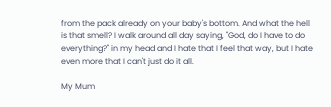from the pack already on your baby's bottom. And what the hell is that smell? I walk around all day saying, "God, do I have to do everything?" in my head and I hate that I feel that way, but I hate even more that I can't just do it all.

My Mum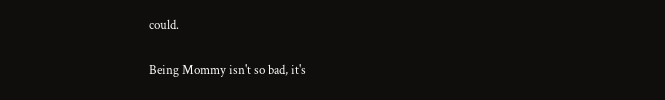could.

Being Mommy isn't so bad, it's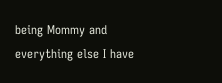being Mommy and everything else I have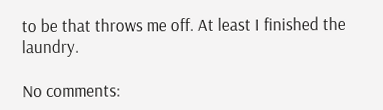to be that throws me off. At least I finished the laundry.

No comments: